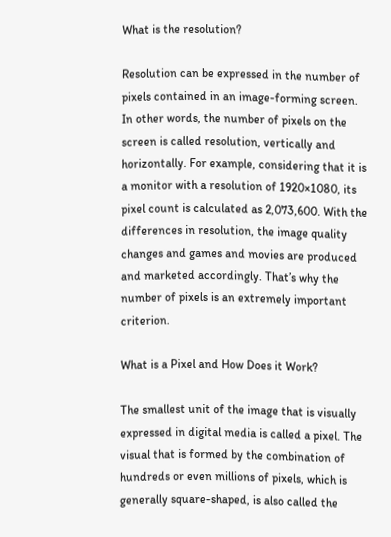What is the resolution?

Resolution can be expressed in the number of pixels contained in an image-forming screen. In other words, the number of pixels on the screen is called resolution, vertically and horizontally. For example, considering that it is a monitor with a resolution of 1920×1080, its pixel count is calculated as 2,073,600. With the differences in resolution, the image quality changes and games and movies are produced and marketed accordingly. That’s why the number of pixels is an extremely important criterion.

What is a Pixel and How Does it Work?

The smallest unit of the image that is visually expressed in digital media is called a pixel. The visual that is formed by the combination of hundreds or even millions of pixels, which is generally square-shaped, is also called the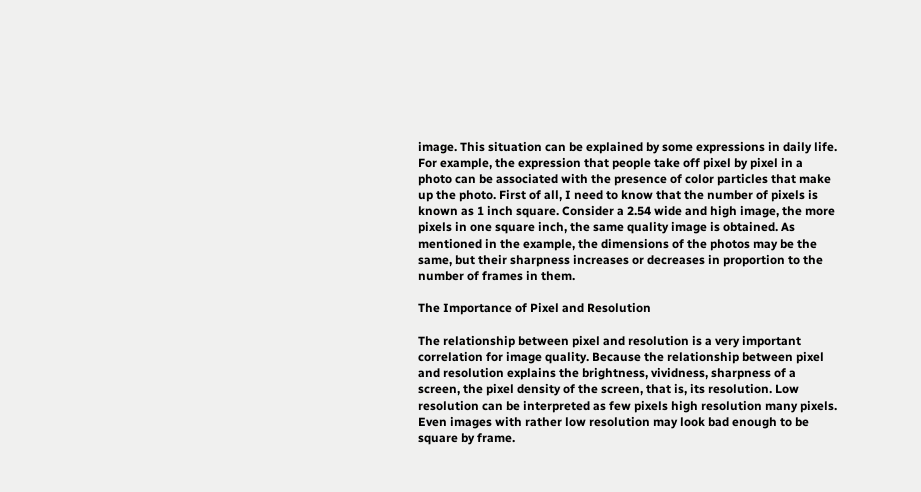image. This situation can be explained by some expressions in daily life. For example, the expression that people take off pixel by pixel in a photo can be associated with the presence of color particles that make up the photo. First of all, I need to know that the number of pixels is known as 1 inch square. Consider a 2.54 wide and high image, the more pixels in one square inch, the same quality image is obtained. As mentioned in the example, the dimensions of the photos may be the same, but their sharpness increases or decreases in proportion to the number of frames in them.

The Importance of Pixel and Resolution

The relationship between pixel and resolution is a very important correlation for image quality. Because the relationship between pixel and resolution explains the brightness, vividness, sharpness of a screen, the pixel density of the screen, that is, its resolution. Low resolution can be interpreted as few pixels high resolution many pixels. Even images with rather low resolution may look bad enough to be square by frame.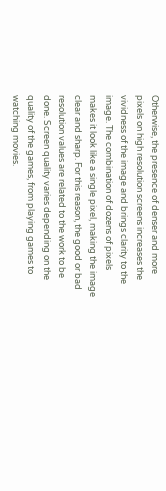Otherwise, the presence of denser and more pixels on high resolution screens increases the vividness of the image and brings clarity to the image. The combination of dozens of pixels makes it look like a single pixel, making the image clear and sharp. For this reason, the good or bad resolution values are related to the work to be done. Screen quality varies depending on the quality of the games, from playing games to watching movies.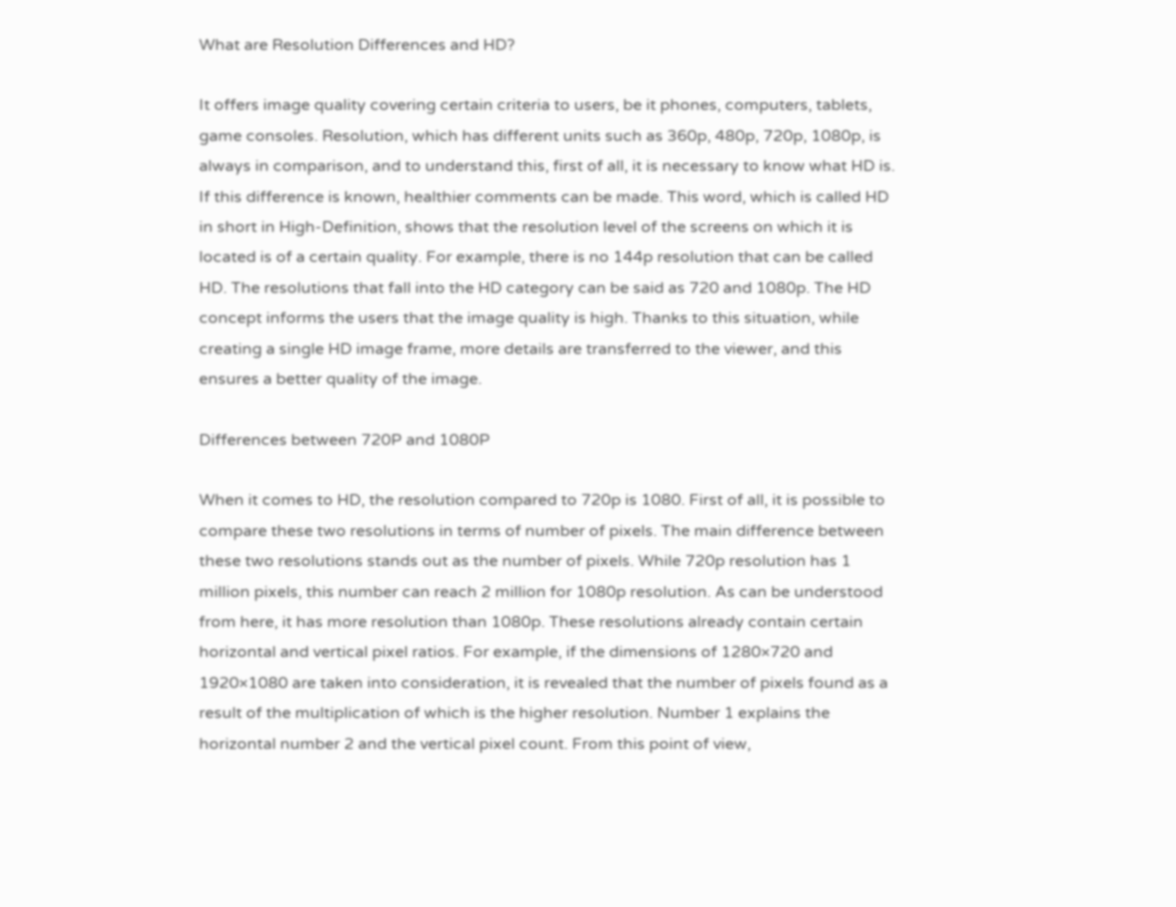What are Resolution Differences and HD?

It offers image quality covering certain criteria to users, be it phones, computers, tablets, game consoles. Resolution, which has different units such as 360p, 480p, 720p, 1080p, is always in comparison, and to understand this, first of all, it is necessary to know what HD is. If this difference is known, healthier comments can be made. This word, which is called HD in short in High-Definition, shows that the resolution level of the screens on which it is located is of a certain quality. For example, there is no 144p resolution that can be called HD. The resolutions that fall into the HD category can be said as 720 and 1080p. The HD concept informs the users that the image quality is high. Thanks to this situation, while creating a single HD image frame, more details are transferred to the viewer, and this ensures a better quality of the image.

Differences between 720P and 1080P

When it comes to HD, the resolution compared to 720p is 1080. First of all, it is possible to compare these two resolutions in terms of number of pixels. The main difference between these two resolutions stands out as the number of pixels. While 720p resolution has 1 million pixels, this number can reach 2 million for 1080p resolution. As can be understood from here, it has more resolution than 1080p. These resolutions already contain certain horizontal and vertical pixel ratios. For example, if the dimensions of 1280×720 and 1920×1080 are taken into consideration, it is revealed that the number of pixels found as a result of the multiplication of which is the higher resolution. Number 1 explains the horizontal number 2 and the vertical pixel count. From this point of view,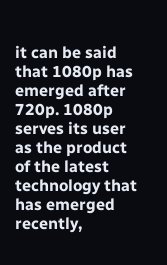it can be said that 1080p has emerged after 720p. 1080p serves its user as the product of the latest technology that has emerged recently,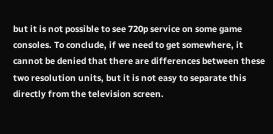but it is not possible to see 720p service on some game consoles. To conclude, if we need to get somewhere, it cannot be denied that there are differences between these two resolution units, but it is not easy to separate this directly from the television screen.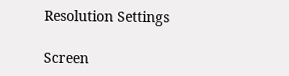Resolution Settings

Screen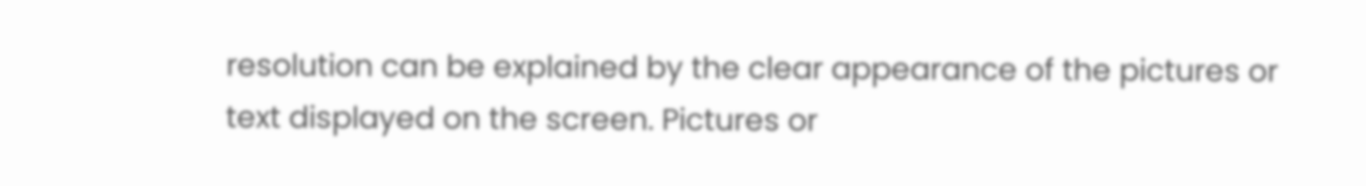resolution can be explained by the clear appearance of the pictures or text displayed on the screen. Pictures or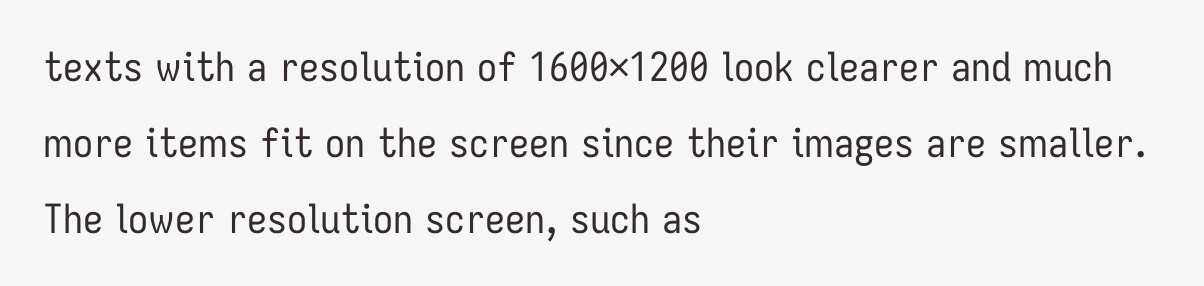texts with a resolution of 1600×1200 look clearer and much more items fit on the screen since their images are smaller. The lower resolution screen, such as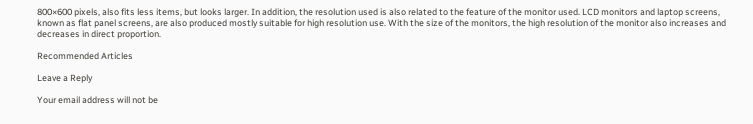800×600 pixels, also fits less items, but looks larger. In addition, the resolution used is also related to the feature of the monitor used. LCD monitors and laptop screens, known as flat panel screens, are also produced mostly suitable for high resolution use. With the size of the monitors, the high resolution of the monitor also increases and decreases in direct proportion.

Recommended Articles

Leave a Reply

Your email address will not be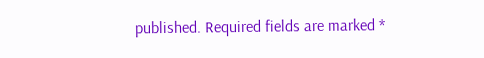published. Required fields are marked *